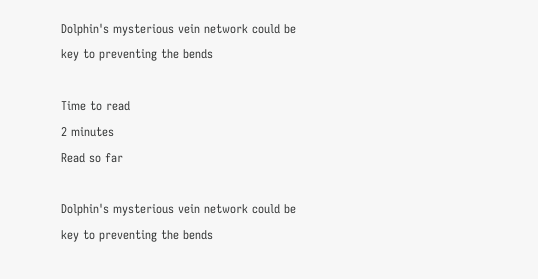Dolphin's mysterious vein network could be key to preventing the bends

Time to read
2 minutes
Read so far

Dolphin's mysterious vein network could be key to preventing the bends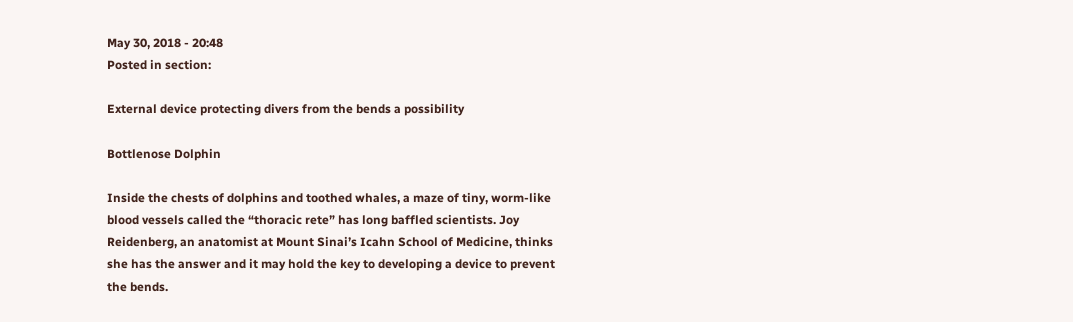May 30, 2018 - 20:48
Posted in section:

External device protecting divers from the bends a possibility

Bottlenose Dolphin

Inside the chests of dolphins and toothed whales, a maze of tiny, worm-like blood vessels called the “thoracic rete” has long baffled scientists. Joy Reidenberg, an anatomist at Mount Sinai’s Icahn School of Medicine, thinks she has the answer and it may hold the key to developing a device to prevent the bends.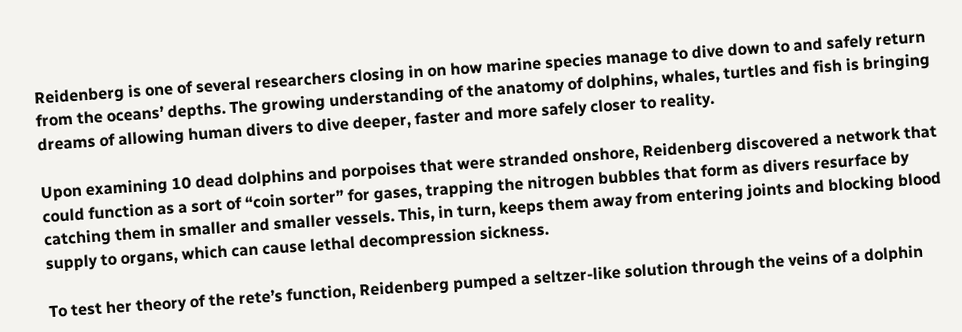Reidenberg is one of several researchers closing in on how marine species manage to dive down to and safely return from the oceans’ depths. The growing understanding of the anatomy of dolphins, whales, turtles and fish is bringing dreams of allowing human divers to dive deeper, faster and more safely closer to reality.

Upon examining 10 dead dolphins and porpoises that were stranded onshore, Reidenberg discovered a network that could function as a sort of “coin sorter” for gases, trapping the nitrogen bubbles that form as divers resurface by catching them in smaller and smaller vessels. This, in turn, keeps them away from entering joints and blocking blood supply to organs, which can cause lethal decompression sickness.

To test her theory of the rete’s function, Reidenberg pumped a seltzer-like solution through the veins of a dolphin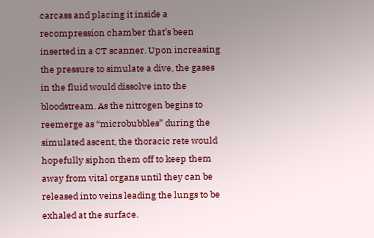carcass and placing it inside a recompression chamber that’s been inserted in a CT scanner. Upon increasing the pressure to simulate a dive, the gases in the fluid would dissolve into the bloodstream. As the nitrogen begins to reemerge as “microbubbles” during the simulated ascent, the thoracic rete would hopefully siphon them off to keep them away from vital organs until they can be released into veins leading the lungs to be exhaled at the surface.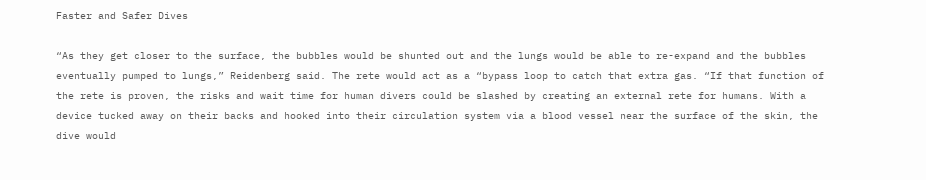Faster and Safer Dives

“As they get closer to the surface, the bubbles would be shunted out and the lungs would be able to re-expand and the bubbles eventually pumped to lungs,” Reidenberg said. The rete would act as a “bypass loop to catch that extra gas. “If that function of the rete is proven, the risks and wait time for human divers could be slashed by creating an external rete for humans. With a device tucked away on their backs and hooked into their circulation system via a blood vessel near the surface of the skin, the dive would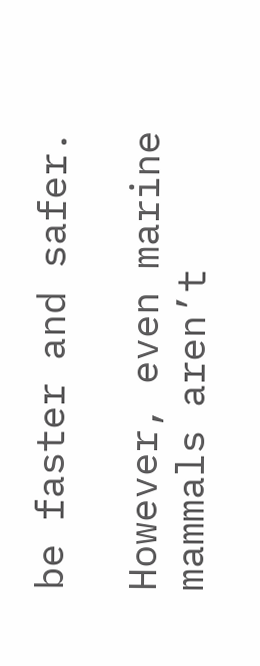be faster and safer.

However, even marine mammals aren’t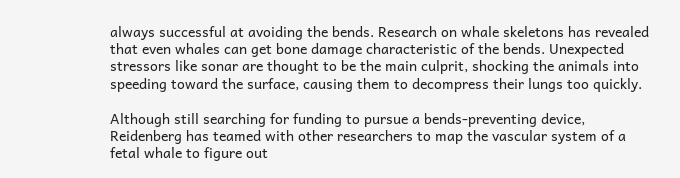always successful at avoiding the bends. Research on whale skeletons has revealed that even whales can get bone damage characteristic of the bends. Unexpected stressors like sonar are thought to be the main culprit, shocking the animals into speeding toward the surface, causing them to decompress their lungs too quickly.

Although still searching for funding to pursue a bends-preventing device, Reidenberg has teamed with other researchers to map the vascular system of a fetal whale to figure out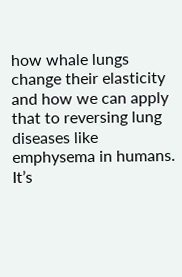how whale lungs change their elasticity and how we can apply that to reversing lung diseases like emphysema in humans. It’s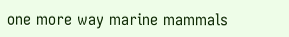one more way marine mammals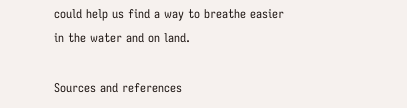could help us find a way to breathe easier in the water and on land.

Sources and references